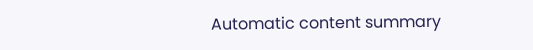Automatic content summary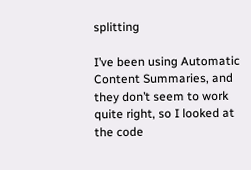splitting

I’ve been using Automatic Content Summaries, and they don’t seem to work quite right, so I looked at the code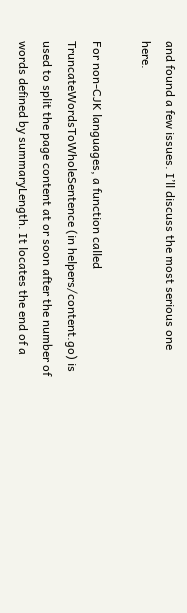and found a few issues. I’ll discuss the most serious one here.

For non-CJK languages, a function called TruncateWordsToWholeSentence (in helpers/content.go) is used to split the page content at or soon after the number of words defined by summaryLength. It locates the end of a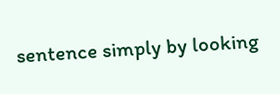sentence simply by looking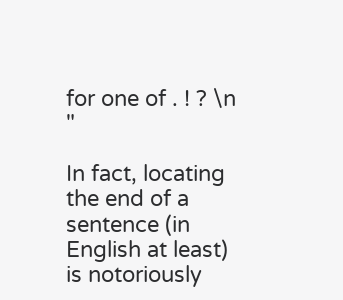for one of . ! ? \n "

In fact, locating the end of a sentence (in English at least) is notoriously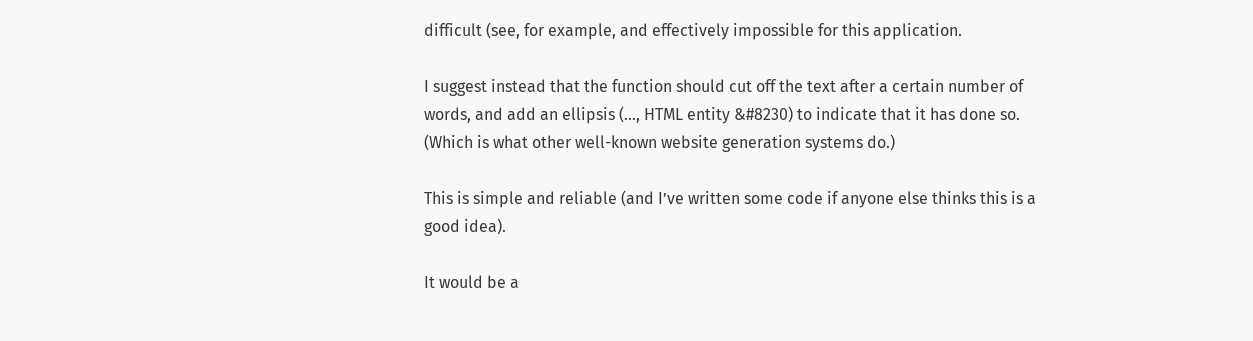difficult (see, for example, and effectively impossible for this application.

I suggest instead that the function should cut off the text after a certain number of words, and add an ellipsis (…, HTML entity &#8230) to indicate that it has done so. (Which is what other well-known website generation systems do.)

This is simple and reliable (and I’ve written some code if anyone else thinks this is a good idea).

It would be a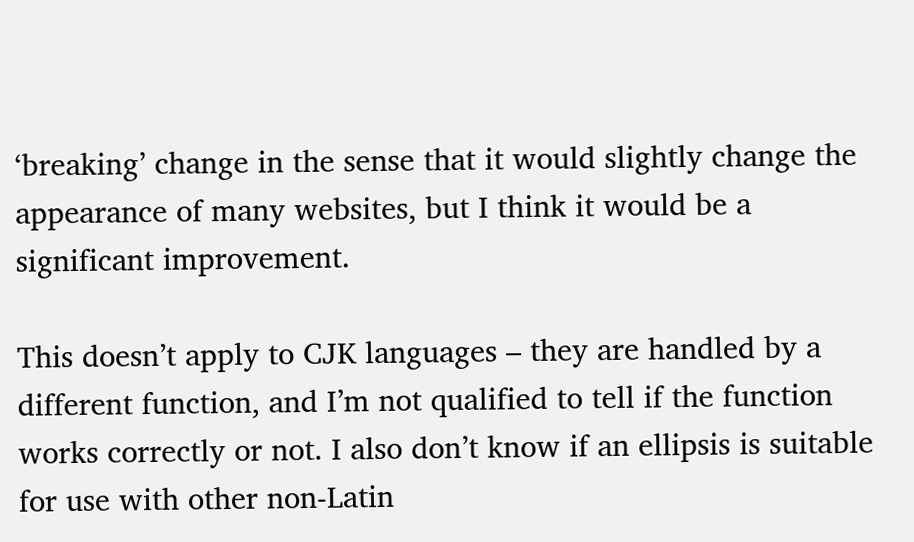‘breaking’ change in the sense that it would slightly change the appearance of many websites, but I think it would be a significant improvement.

This doesn’t apply to CJK languages – they are handled by a different function, and I’m not qualified to tell if the function works correctly or not. I also don’t know if an ellipsis is suitable for use with other non-Latin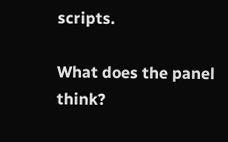scripts.

What does the panel think?